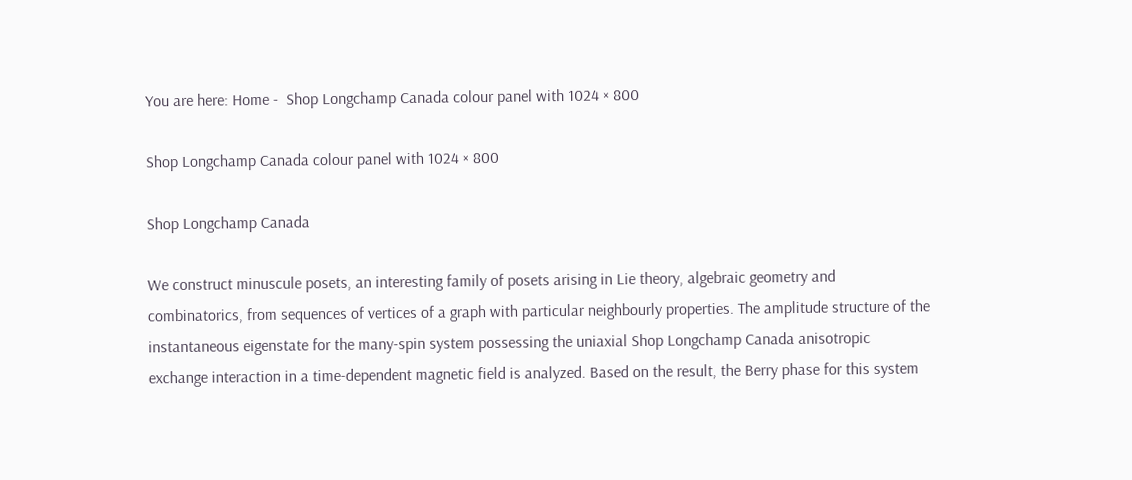You are here: Home -  Shop Longchamp Canada colour panel with 1024 × 800

Shop Longchamp Canada colour panel with 1024 × 800

Shop Longchamp Canada

We construct minuscule posets, an interesting family of posets arising in Lie theory, algebraic geometry and combinatorics, from sequences of vertices of a graph with particular neighbourly properties. The amplitude structure of the instantaneous eigenstate for the many-spin system possessing the uniaxial Shop Longchamp Canada anisotropic exchange interaction in a time-dependent magnetic field is analyzed. Based on the result, the Berry phase for this system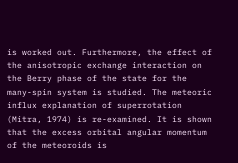is worked out. Furthermore, the effect of the anisotropic exchange interaction on the Berry phase of the state for the many-spin system is studied. The meteoric influx explanation of superrotation (Mitra, 1974) is re-examined. It is shown that the excess orbital angular momentum of the meteoroids is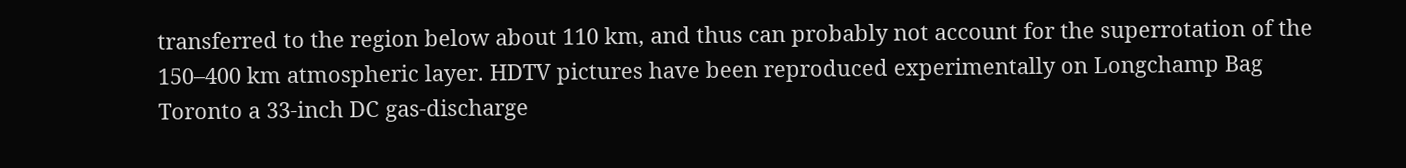transferred to the region below about 110 km, and thus can probably not account for the superrotation of the 150–400 km atmospheric layer. HDTV pictures have been reproduced experimentally on Longchamp Bag Toronto a 33-inch DC gas-discharge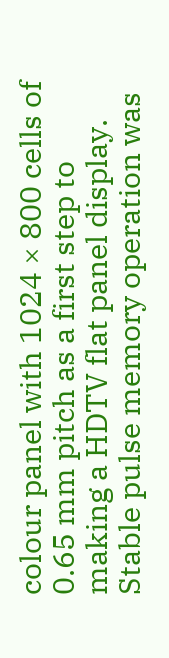colour panel with 1024 × 800 cells of 0.65 mm pitch as a first step to making a HDTV flat panel display. Stable pulse memory operation was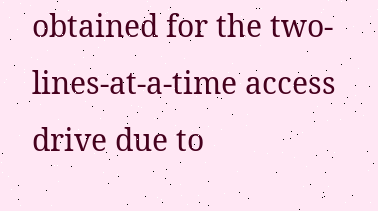obtained for the two-lines-at-a-time access drive due to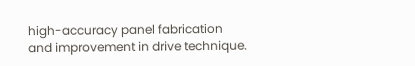high-accuracy panel fabrication and improvement in drive technique.